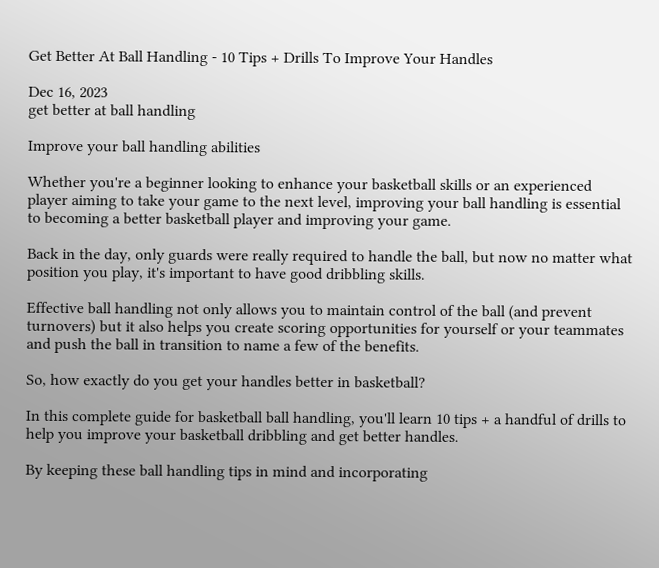Get Better At Ball Handling - 10 Tips + Drills To Improve Your Handles

Dec 16, 2023
get better at ball handling

Improve your ball handling abilities

Whether you're a beginner looking to enhance your basketball skills or an experienced player aiming to take your game to the next level, improving your ball handling is essential to becoming a better basketball player and improving your game.

Back in the day, only guards were really required to handle the ball, but now no matter what position you play, it's important to have good dribbling skills.

Effective ball handling not only allows you to maintain control of the ball (and prevent turnovers) but it also helps you create scoring opportunities for yourself or your teammates and push the ball in transition to name a few of the benefits.

So, how exactly do you get your handles better in basketball?

In this complete guide for basketball ball handling, you'll learn 10 tips + a handful of drills to help you improve your basketball dribbling and get better handles.

By keeping these ball handling tips in mind and incorporating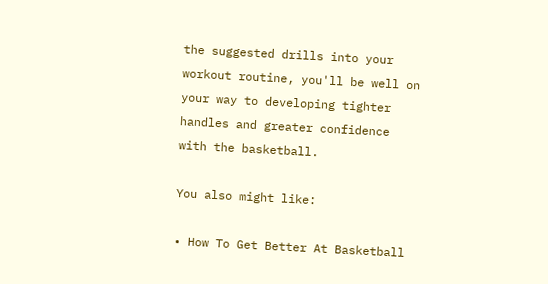the suggested drills into your workout routine, you'll be well on your way to developing tighter handles and greater confidence with the basketball.

You also might like:

• How To Get Better At Basketball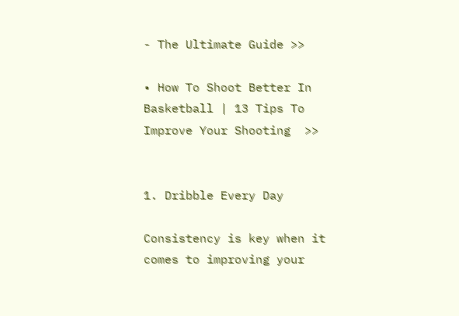- The Ultimate Guide >>

• How To Shoot Better In Basketball | 13 Tips To Improve Your Shooting  >>


1. Dribble Every Day

Consistency is key when it comes to improving your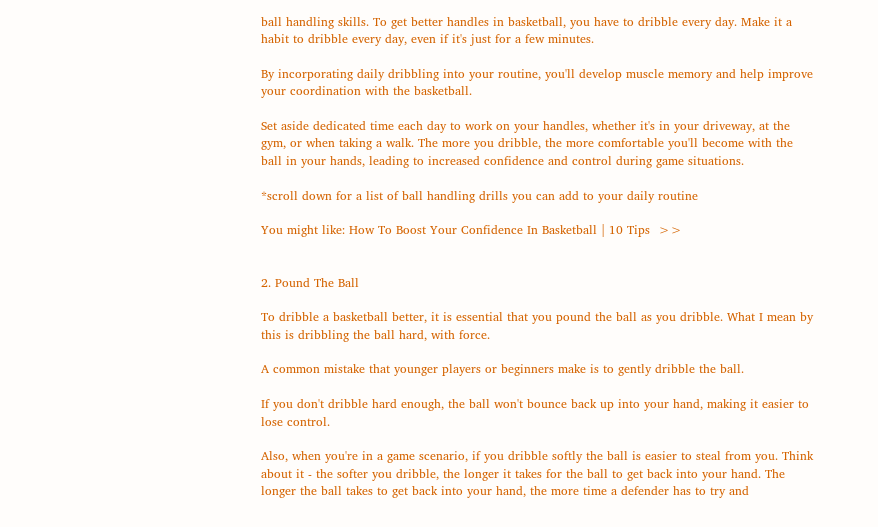ball handling skills. To get better handles in basketball, you have to dribble every day. Make it a habit to dribble every day, even if it's just for a few minutes.

By incorporating daily dribbling into your routine, you'll develop muscle memory and help improve your coordination with the basketball.

Set aside dedicated time each day to work on your handles, whether it's in your driveway, at the gym, or when taking a walk. The more you dribble, the more comfortable you'll become with the ball in your hands, leading to increased confidence and control during game situations.

*scroll down for a list of ball handling drills you can add to your daily routine

You might like: How To Boost Your Confidence In Basketball | 10 Tips  >>


2. Pound The Ball

To dribble a basketball better, it is essential that you pound the ball as you dribble. What I mean by this is dribbling the ball hard, with force.

A common mistake that younger players or beginners make is to gently dribble the ball.

If you don't dribble hard enough, the ball won't bounce back up into your hand, making it easier to lose control.

Also, when you're in a game scenario, if you dribble softly the ball is easier to steal from you. Think about it - the softer you dribble, the longer it takes for the ball to get back into your hand. The longer the ball takes to get back into your hand, the more time a defender has to try and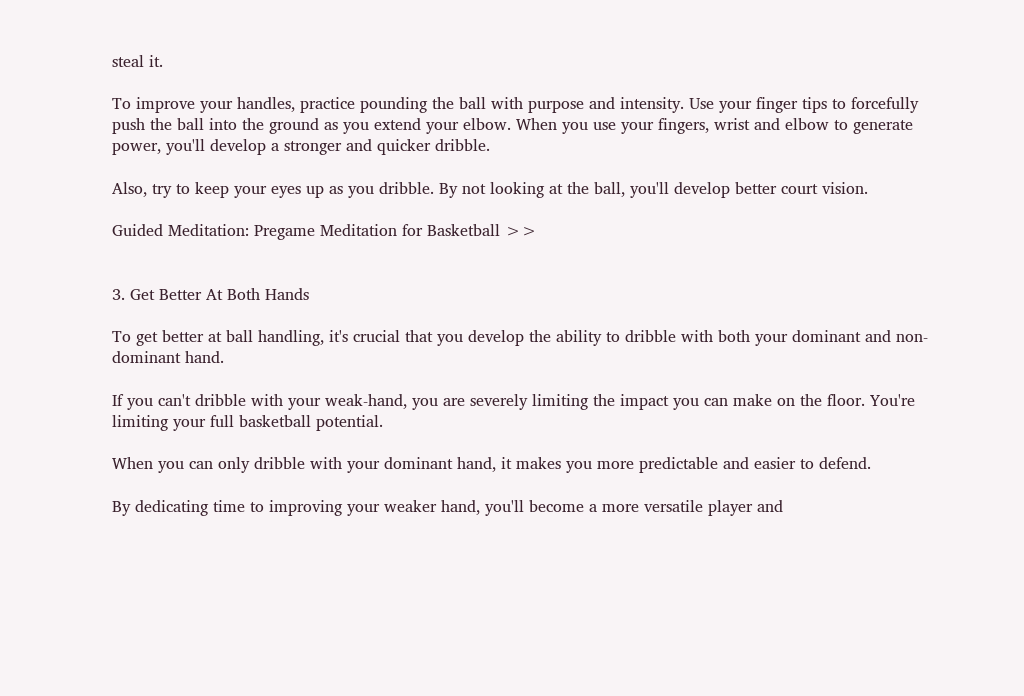steal it.

To improve your handles, practice pounding the ball with purpose and intensity. Use your finger tips to forcefully push the ball into the ground as you extend your elbow. When you use your fingers, wrist and elbow to generate power, you'll develop a stronger and quicker dribble.

Also, try to keep your eyes up as you dribble. By not looking at the ball, you'll develop better court vision.

Guided Meditation: Pregame Meditation for Basketball >>


3. Get Better At Both Hands

To get better at ball handling, it's crucial that you develop the ability to dribble with both your dominant and non-dominant hand.

If you can't dribble with your weak-hand, you are severely limiting the impact you can make on the floor. You're limiting your full basketball potential.

When you can only dribble with your dominant hand, it makes you more predictable and easier to defend.

By dedicating time to improving your weaker hand, you'll become a more versatile player and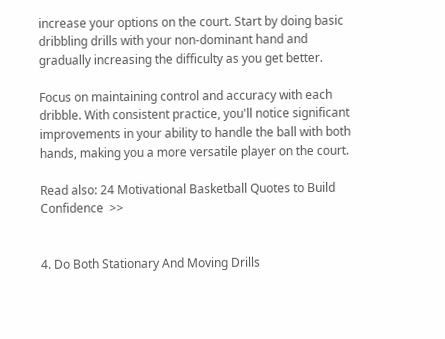increase your options on the court. Start by doing basic dribbling drills with your non-dominant hand and gradually increasing the difficulty as you get better.

Focus on maintaining control and accuracy with each dribble. With consistent practice, you'll notice significant improvements in your ability to handle the ball with both hands, making you a more versatile player on the court.

Read also: 24 Motivational Basketball Quotes to Build Confidence  >>


4. Do Both Stationary And Moving Drills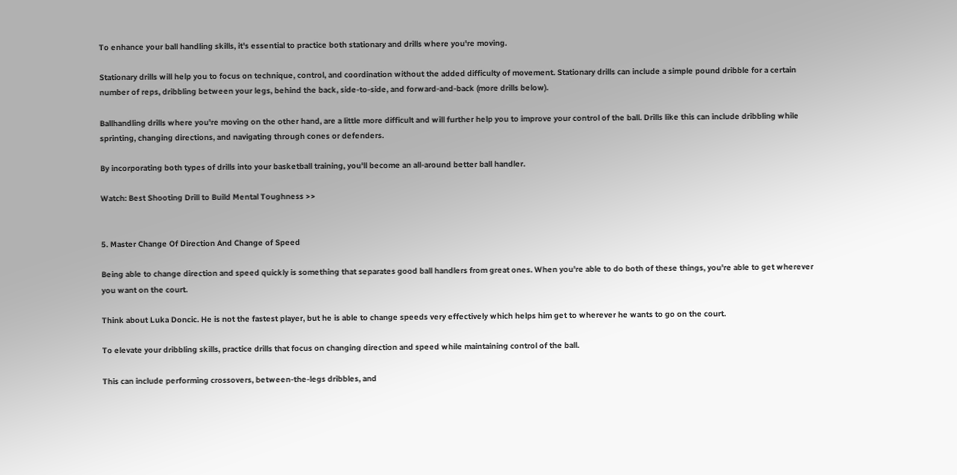To enhance your ball handling skills, it's essential to practice both stationary and drills where you're moving.

Stationary drills will help you to focus on technique, control, and coordination without the added difficulty of movement. Stationary drills can include a simple pound dribble for a certain number of reps, dribbling between your legs, behind the back, side-to-side, and forward-and-back (more drills below).

Ballhandling drills where you're moving on the other hand, are a little more difficult and will further help you to improve your control of the ball. Drills like this can include dribbling while sprinting, changing directions, and navigating through cones or defenders.

By incorporating both types of drills into your basketball training, you'll become an all-around better ball handler.

Watch: Best Shooting Drill to Build Mental Toughness >>


5. Master Change Of Direction And Change of Speed

Being able to change direction and speed quickly is something that separates good ball handlers from great ones. When you're able to do both of these things, you're able to get wherever you want on the court.

Think about Luka Doncic. He is not the fastest player, but he is able to change speeds very effectively which helps him get to wherever he wants to go on the court.

To elevate your dribbling skills, practice drills that focus on changing direction and speed while maintaining control of the ball.

This can include performing crossovers, between-the-legs dribbles, and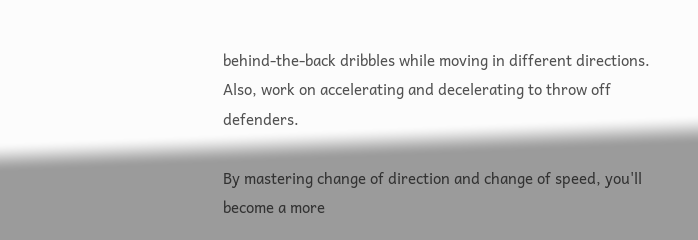behind-the-back dribbles while moving in different directions. Also, work on accelerating and decelerating to throw off defenders.

By mastering change of direction and change of speed, you'll become a more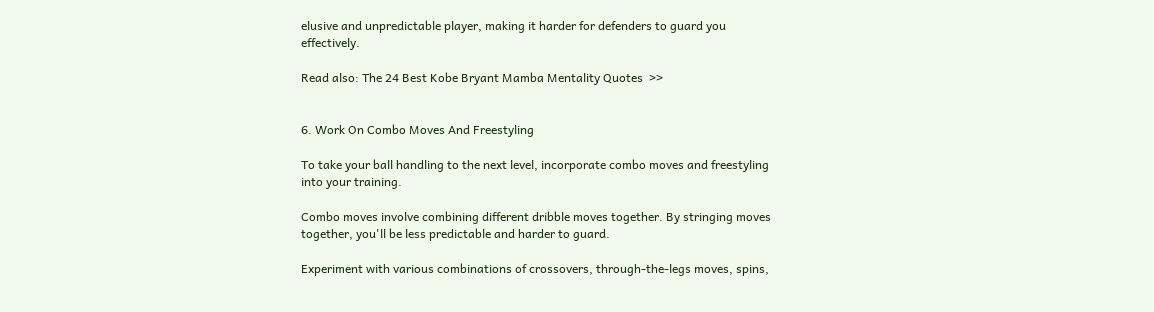elusive and unpredictable player, making it harder for defenders to guard you effectively.

Read also: The 24 Best Kobe Bryant Mamba Mentality Quotes  >>


6. Work On Combo Moves And Freestyling

To take your ball handling to the next level, incorporate combo moves and freestyling into your training.

Combo moves involve combining different dribble moves together. By stringing moves together, you'll be less predictable and harder to guard.

Experiment with various combinations of crossovers, through-the-legs moves, spins,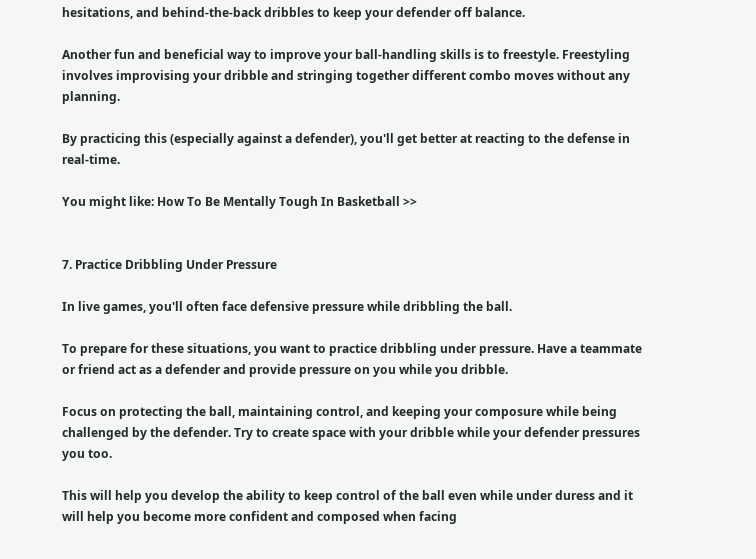hesitations, and behind-the-back dribbles to keep your defender off balance.

Another fun and beneficial way to improve your ball-handling skills is to freestyle. Freestyling involves improvising your dribble and stringing together different combo moves without any planning.

By practicing this (especially against a defender), you'll get better at reacting to the defense in real-time.

You might like: How To Be Mentally Tough In Basketball >>


7. Practice Dribbling Under Pressure

In live games, you'll often face defensive pressure while dribbling the ball.

To prepare for these situations, you want to practice dribbling under pressure. Have a teammate or friend act as a defender and provide pressure on you while you dribble.

Focus on protecting the ball, maintaining control, and keeping your composure while being challenged by the defender. Try to create space with your dribble while your defender pressures you too.

This will help you develop the ability to keep control of the ball even while under duress and it will help you become more confident and composed when facing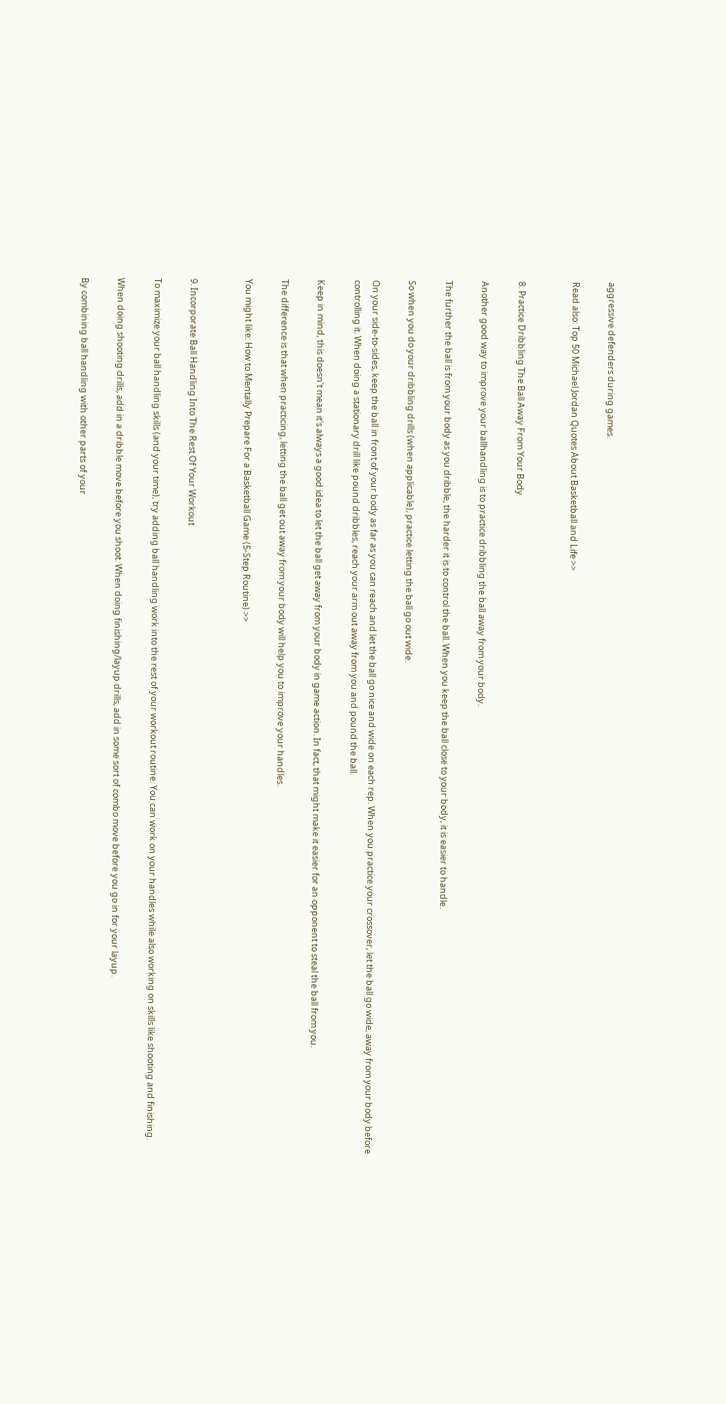aggressive defenders during games.

Read also: Top 50 Michael Jordan Quotes About Basketball and Life >>


8. Practice Dribbling The Ball Away From Your Body

Another good way to improve your ballhandling is to practice dribbling the ball away from your body.

The further the ball is from your body as you dribble, the harder it is to control the ball. When you keep the ball close to your body, it is easier to handle.

So when you do your dribbling drills (when applicable), practice letting the ball go out wide.

On your side-to-sides, keep the ball in front of your body as far as you can reach and let the ball go nice and wide on each rep. When you practice your crossover, let the ball go wide, away from your body before controlling it. When doing a stationary drill like pound dribbles, reach your arm out away from you and pound the ball.

Keep in mind, this doesn't mean it's always a good idea to let the ball get away from your body in game action. In fact, that might make it easier for an opponent to steal the ball from you.

The difference is that when practicing, letting the ball get out away from your body will help you to improve your handles.

You might like: How to Mentally Prepare For a Basketball Game (5-Step Routine) >>


9. Incorporate Ball Handling Into The Rest Of Your Workout

To maximize your ball handling skills (and your time), try adding ball handling work into the rest of your workout routine. You can work on your handles while also working on skills like shooting and finishing.

When doing shooting drills, add in a dribble move before you shoot. When doing finishing/layup drills, add in some sort of combo move before you go in for your layup.

By combining ball handling with other parts of your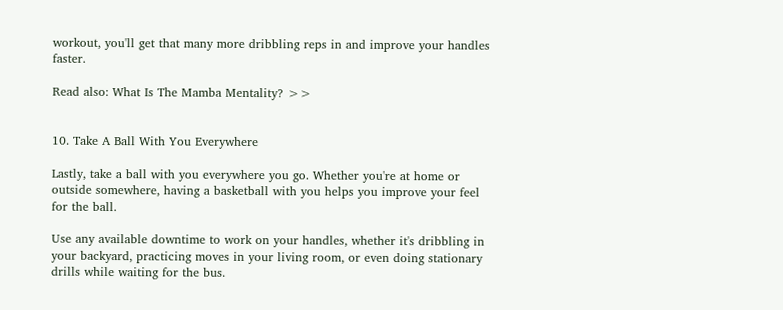workout, you'll get that many more dribbling reps in and improve your handles faster.

Read also: What Is The Mamba Mentality? >>


10. Take A Ball With You Everywhere

Lastly, take a ball with you everywhere you go. Whether you're at home or outside somewhere, having a basketball with you helps you improve your feel for the ball.

Use any available downtime to work on your handles, whether it's dribbling in your backyard, practicing moves in your living room, or even doing stationary drills while waiting for the bus.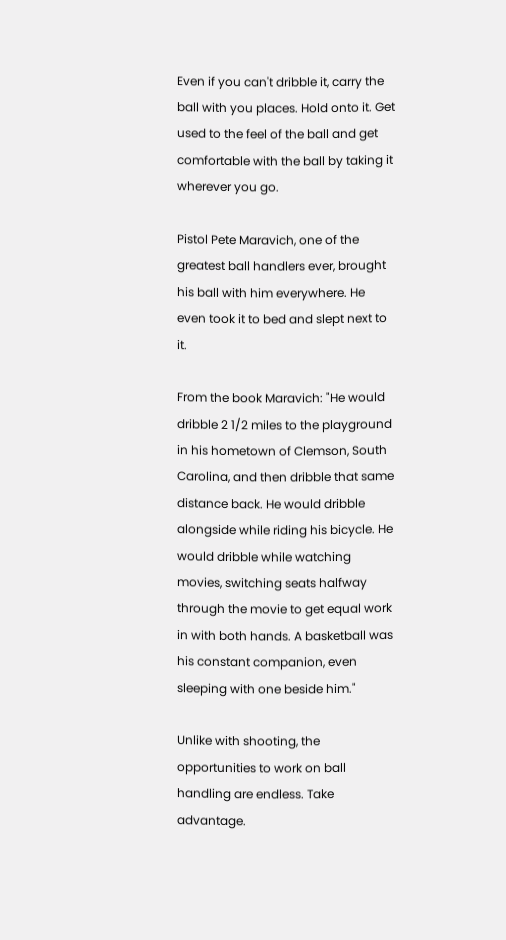Even if you can't dribble it, carry the ball with you places. Hold onto it. Get used to the feel of the ball and get comfortable with the ball by taking it wherever you go.

Pistol Pete Maravich, one of the greatest ball handlers ever, brought his ball with him everywhere. He even took it to bed and slept next to it.

From the book Maravich: "He would dribble 2 1/2 miles to the playground in his hometown of Clemson, South Carolina, and then dribble that same distance back. He would dribble alongside while riding his bicycle. He would dribble while watching movies, switching seats halfway through the movie to get equal work in with both hands. A basketball was his constant companion, even sleeping with one beside him."

Unlike with shooting, the opportunities to work on ball handling are endless. Take advantage.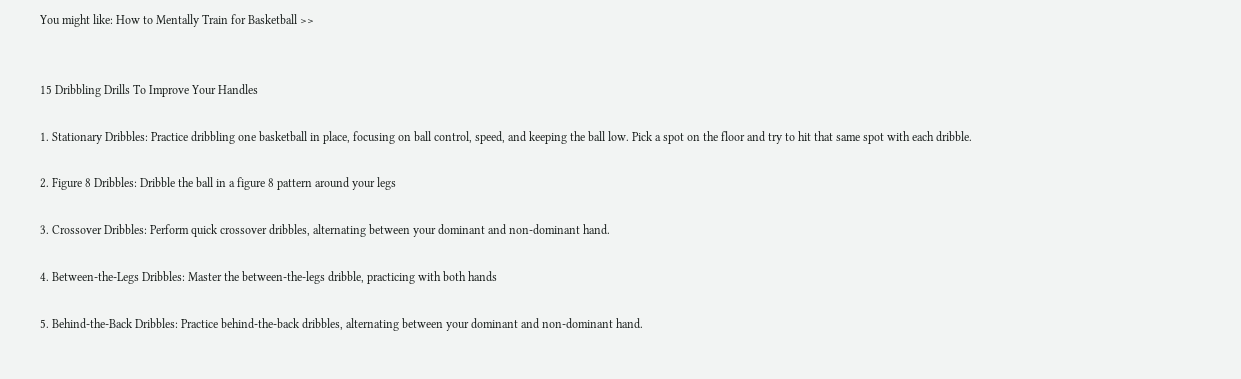You might like: How to Mentally Train for Basketball >>


15 Dribbling Drills To Improve Your Handles

1. Stationary Dribbles: Practice dribbling one basketball in place, focusing on ball control, speed, and keeping the ball low. Pick a spot on the floor and try to hit that same spot with each dribble.

2. Figure 8 Dribbles: Dribble the ball in a figure 8 pattern around your legs

3. Crossover Dribbles: Perform quick crossover dribbles, alternating between your dominant and non-dominant hand.

4. Between-the-Legs Dribbles: Master the between-the-legs dribble, practicing with both hands

5. Behind-the-Back Dribbles: Practice behind-the-back dribbles, alternating between your dominant and non-dominant hand.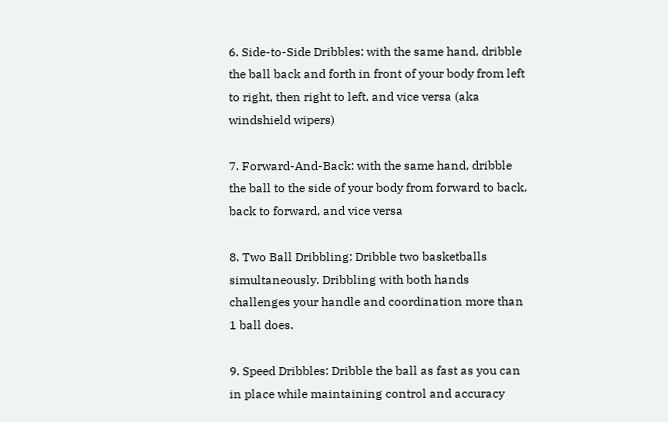6. Side-to-Side Dribbles: with the same hand, dribble the ball back and forth in front of your body from left to right, then right to left, and vice versa (aka windshield wipers)

7. Forward-And-Back: with the same hand, dribble the ball to the side of your body from forward to back, back to forward, and vice versa

8. Two Ball Dribbling: Dribble two basketballs simultaneously. Dribbling with both hands challenges your handle and coordination more than 1 ball does.

9. Speed Dribbles: Dribble the ball as fast as you can in place while maintaining control and accuracy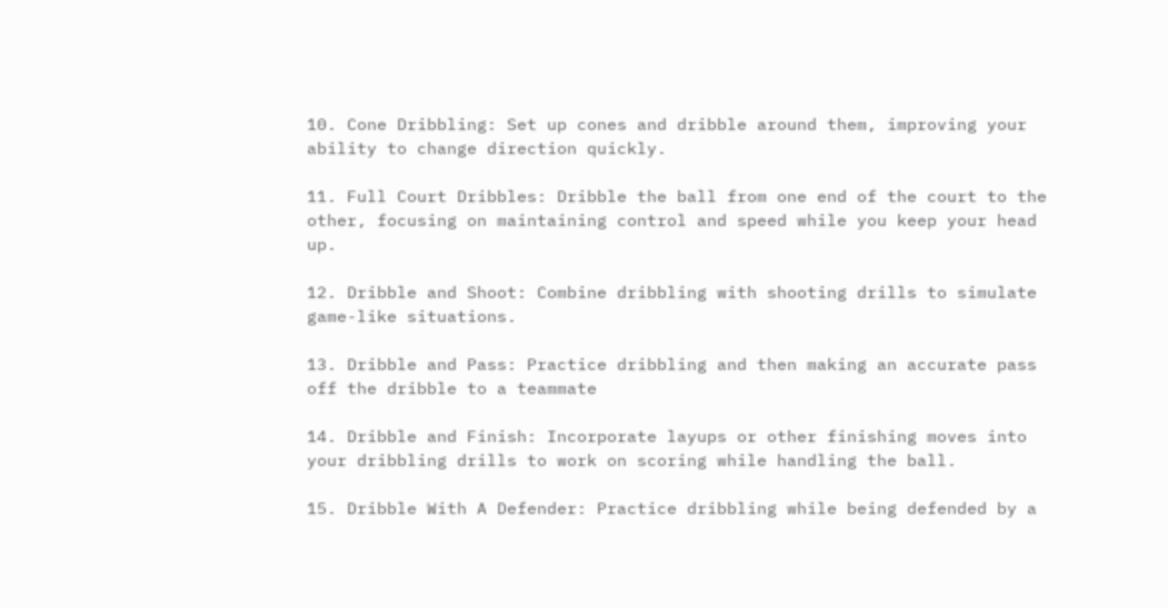10. Cone Dribbling: Set up cones and dribble around them, improving your ability to change direction quickly.

11. Full Court Dribbles: Dribble the ball from one end of the court to the other, focusing on maintaining control and speed while you keep your head up.

12. Dribble and Shoot: Combine dribbling with shooting drills to simulate game-like situations.

13. Dribble and Pass: Practice dribbling and then making an accurate pass off the dribble to a teammate

14. Dribble and Finish: Incorporate layups or other finishing moves into your dribbling drills to work on scoring while handling the ball.

15. Dribble With A Defender: Practice dribbling while being defended by a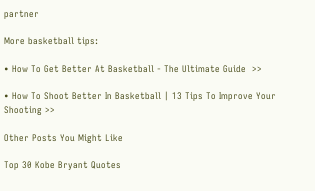partner

More basketball tips:

• How To Get Better At Basketball - The Ultimate Guide  >>

• How To Shoot Better In Basketball | 13 Tips To Improve Your Shooting >>

Other Posts You Might Like

Top 30 Kobe Bryant Quotes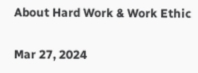About Hard Work & Work Ethic

Mar 27, 2024